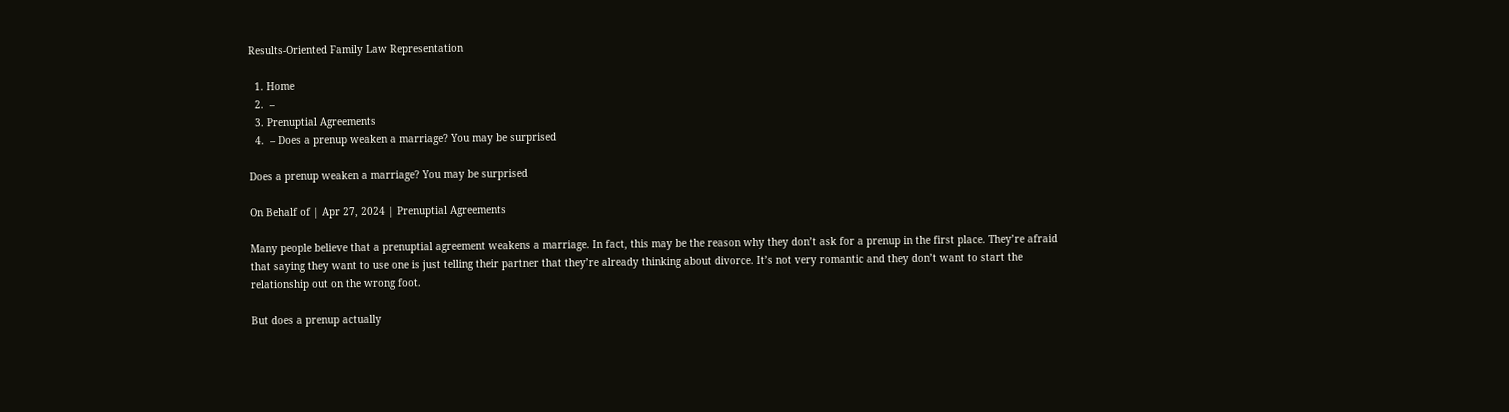Results-Oriented Family Law Representation

  1. Home
  2.  –
  3. Prenuptial Agreements
  4.  – Does a prenup weaken a marriage? You may be surprised

Does a prenup weaken a marriage? You may be surprised

On Behalf of | Apr 27, 2024 | Prenuptial Agreements

Many people believe that a prenuptial agreement weakens a marriage. In fact, this may be the reason why they don’t ask for a prenup in the first place. They’re afraid that saying they want to use one is just telling their partner that they’re already thinking about divorce. It’s not very romantic and they don’t want to start the relationship out on the wrong foot.

But does a prenup actually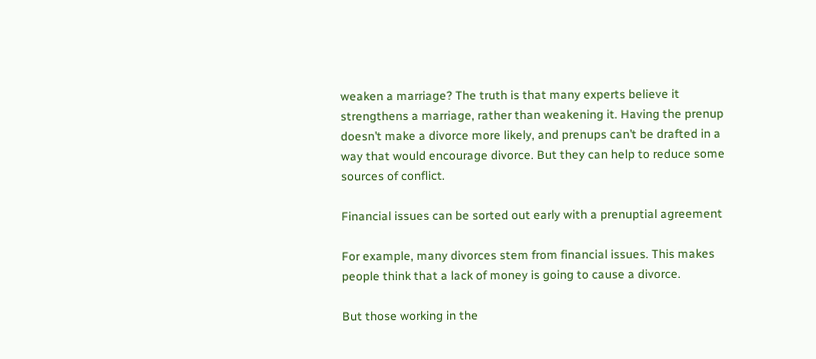weaken a marriage? The truth is that many experts believe it strengthens a marriage, rather than weakening it. Having the prenup doesn’t make a divorce more likely, and prenups can’t be drafted in a way that would encourage divorce. But they can help to reduce some sources of conflict.

Financial issues can be sorted out early with a prenuptial agreement

For example, many divorces stem from financial issues. This makes people think that a lack of money is going to cause a divorce.

But those working in the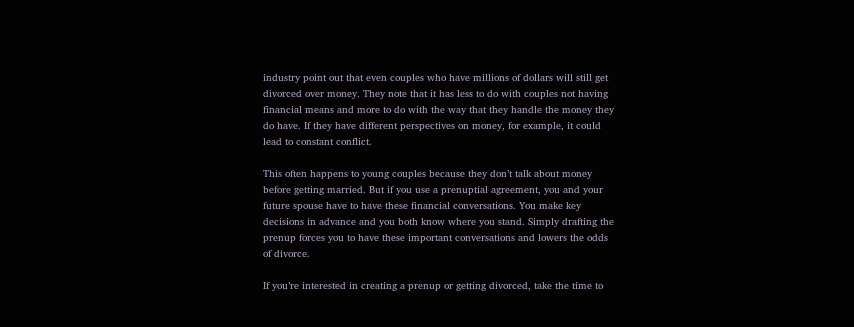industry point out that even couples who have millions of dollars will still get divorced over money. They note that it has less to do with couples not having financial means and more to do with the way that they handle the money they do have. If they have different perspectives on money, for example, it could lead to constant conflict.

This often happens to young couples because they don’t talk about money before getting married. But if you use a prenuptial agreement, you and your future spouse have to have these financial conversations. You make key decisions in advance and you both know where you stand. Simply drafting the prenup forces you to have these important conversations and lowers the odds of divorce.

If you’re interested in creating a prenup or getting divorced, take the time to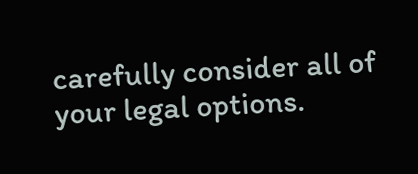carefully consider all of your legal options.